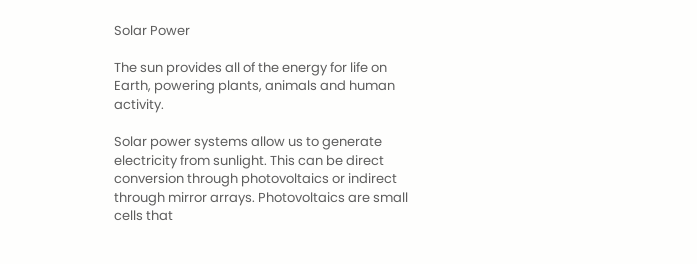Solar Power

The sun provides all of the energy for life on Earth, powering plants, animals and human activity.

Solar power systems allow us to generate electricity from sunlight. This can be direct conversion through photovoltaics or indirect through mirror arrays. Photovoltaics are small cells that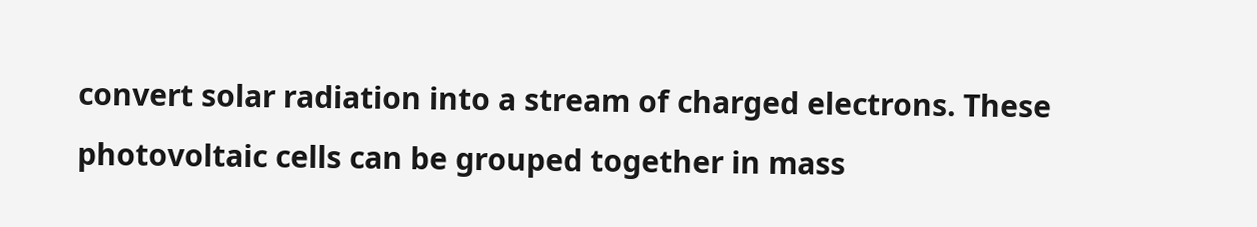convert solar radiation into a stream of charged electrons. These photovoltaic cells can be grouped together in mass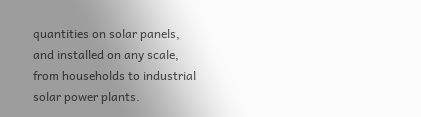quantities on solar panels, and installed on any scale, from households to industrial solar power plants.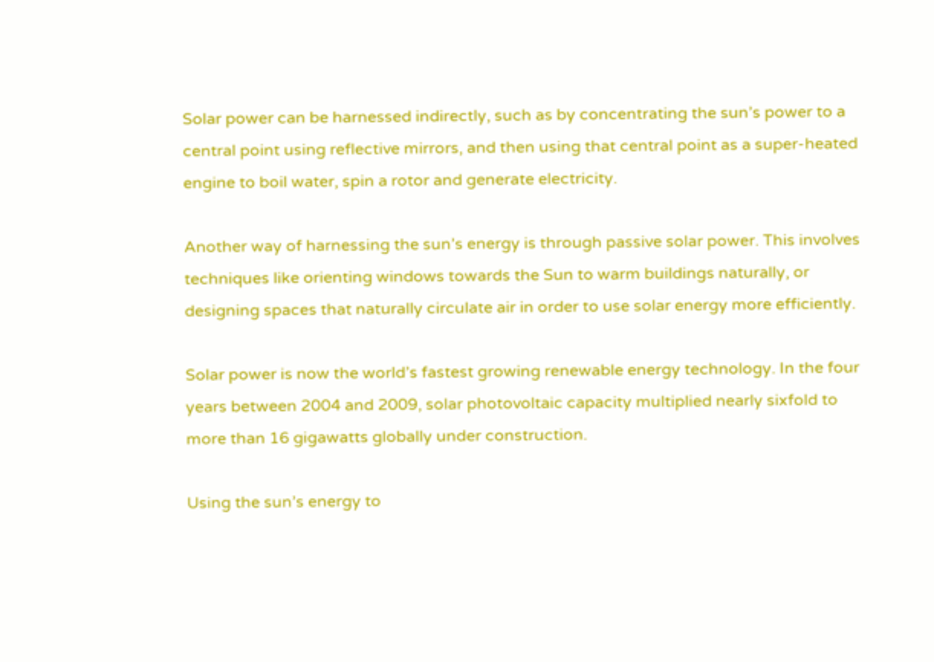Solar power can be harnessed indirectly, such as by concentrating the sun’s power to a central point using reflective mirrors, and then using that central point as a super-heated engine to boil water, spin a rotor and generate electricity.

Another way of harnessing the sun’s energy is through passive solar power. This involves techniques like orienting windows towards the Sun to warm buildings naturally, or designing spaces that naturally circulate air in order to use solar energy more efficiently.

Solar power is now the world’s fastest growing renewable energy technology. In the four years between 2004 and 2009, solar photovoltaic capacity multiplied nearly sixfold to more than 16 gigawatts globally under construction.

Using the sun’s energy to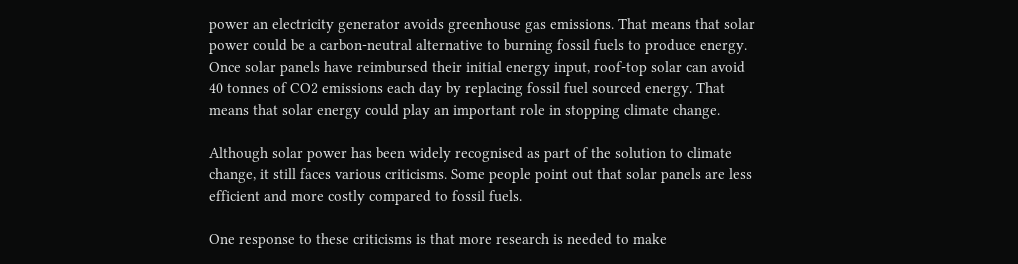power an electricity generator avoids greenhouse gas emissions. That means that solar power could be a carbon-neutral alternative to burning fossil fuels to produce energy. Once solar panels have reimbursed their initial energy input, roof-top solar can avoid 40 tonnes of CO2 emissions each day by replacing fossil fuel sourced energy. That means that solar energy could play an important role in stopping climate change.

Although solar power has been widely recognised as part of the solution to climate change, it still faces various criticisms. Some people point out that solar panels are less efficient and more costly compared to fossil fuels.

One response to these criticisms is that more research is needed to make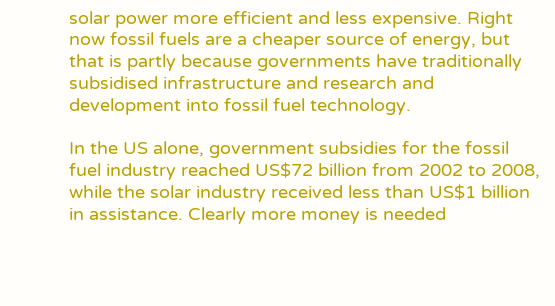solar power more efficient and less expensive. Right now fossil fuels are a cheaper source of energy, but that is partly because governments have traditionally subsidised infrastructure and research and development into fossil fuel technology.

In the US alone, government subsidies for the fossil fuel industry reached US$72 billion from 2002 to 2008, while the solar industry received less than US$1 billion in assistance. Clearly more money is needed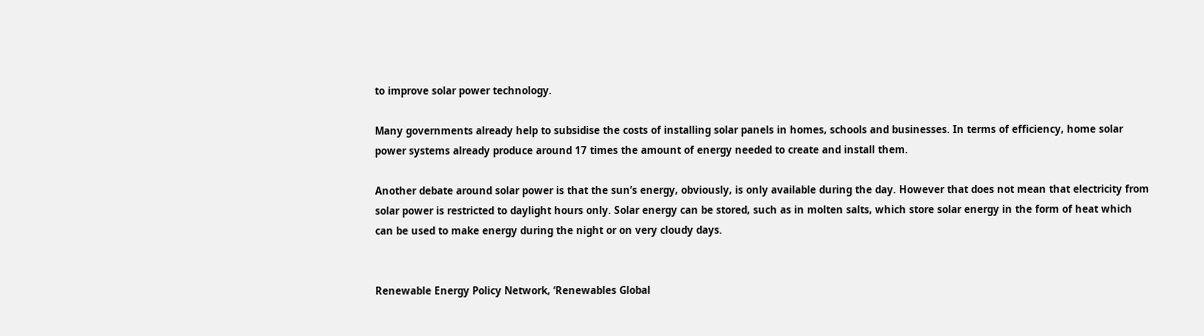to improve solar power technology.

Many governments already help to subsidise the costs of installing solar panels in homes, schools and businesses. In terms of efficiency, home solar power systems already produce around 17 times the amount of energy needed to create and install them.

Another debate around solar power is that the sun’s energy, obviously, is only available during the day. However that does not mean that electricity from solar power is restricted to daylight hours only. Solar energy can be stored, such as in molten salts, which store solar energy in the form of heat which can be used to make energy during the night or on very cloudy days.


Renewable Energy Policy Network, ‘Renewables Global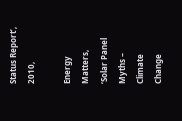Status Report’, 2010,

Energy Matters, ‘Solar Panel Myths – Climate Change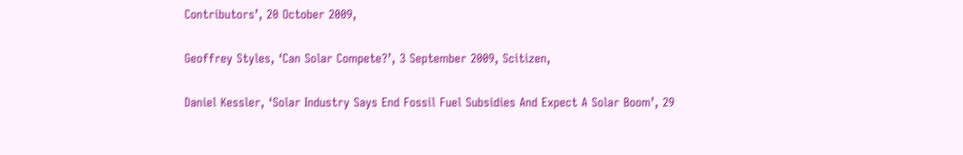Contributors’, 20 October 2009,

Geoffrey Styles, ‘Can Solar Compete?’, 3 September 2009, Scitizen,

Daniel Kessler, ‘Solar Industry Says End Fossil Fuel Subsidies And Expect A Solar Boom’, 29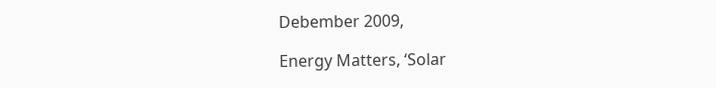Debember 2009,

Energy Matters, ‘Solar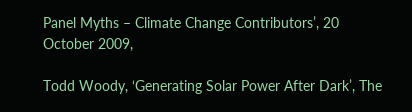Panel Myths – Climate Change Contributors’, 20 October 2009,

Todd Woody, ‘Generating Solar Power After Dark’, The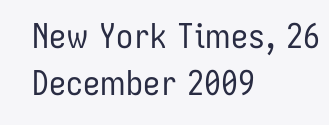New York Times, 26 December 2009